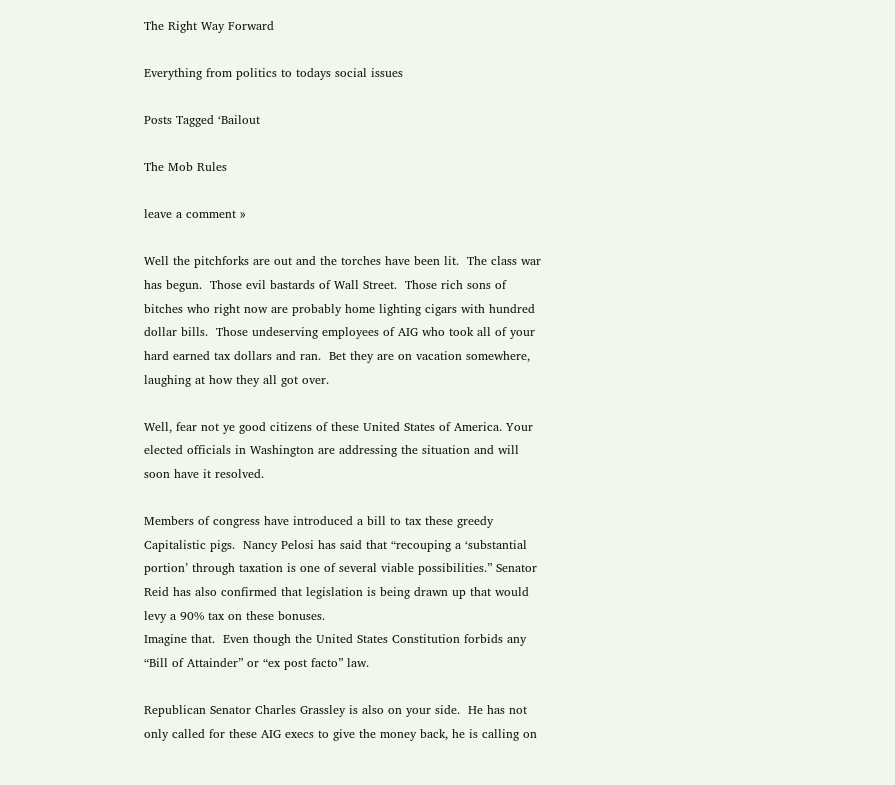The Right Way Forward

Everything from politics to todays social issues

Posts Tagged ‘Bailout

The Mob Rules

leave a comment »

Well the pitchforks are out and the torches have been lit.  The class war has begun.  Those evil bastards of Wall Street.  Those rich sons of bitches who right now are probably home lighting cigars with hundred dollar bills.  Those undeserving employees of AIG who took all of your hard earned tax dollars and ran.  Bet they are on vacation somewhere,  laughing at how they all got over.

Well, fear not ye good citizens of these United States of America. Your elected officials in Washington are addressing the situation and will soon have it resolved.

Members of congress have introduced a bill to tax these greedy Capitalistic pigs.  Nancy Pelosi has said that “recouping a ‘substantial portion’ through taxation is one of several viable possibilities.” Senator Reid has also confirmed that legislation is being drawn up that would levy a 90% tax on these bonuses.
Imagine that.  Even though the United States Constitution forbids any “Bill of Attainder” or “ex post facto” law.

Republican Senator Charles Grassley is also on your side.  He has not only called for these AIG execs to give the money back, he is calling on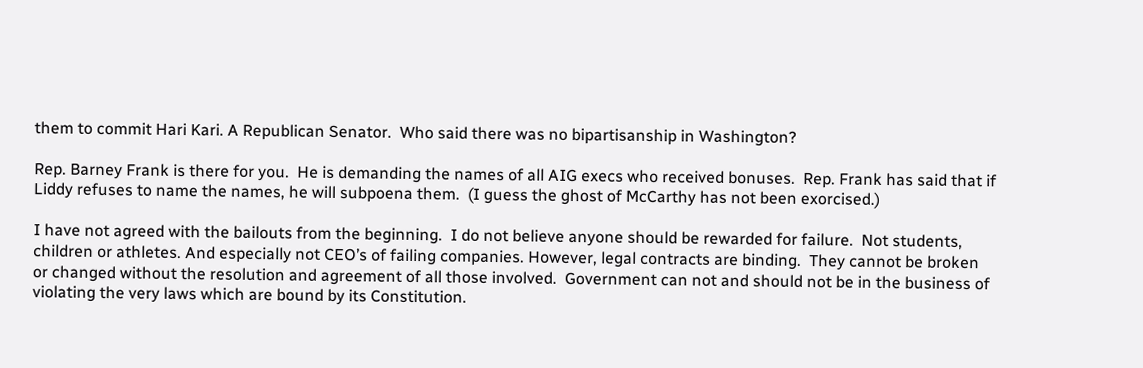them to commit Hari Kari. A Republican Senator.  Who said there was no bipartisanship in Washington?

Rep. Barney Frank is there for you.  He is demanding the names of all AIG execs who received bonuses.  Rep. Frank has said that if Liddy refuses to name the names, he will subpoena them.  (I guess the ghost of McCarthy has not been exorcised.)

I have not agreed with the bailouts from the beginning.  I do not believe anyone should be rewarded for failure.  Not students, children or athletes. And especially not CEO’s of failing companies. However, legal contracts are binding.  They cannot be broken or changed without the resolution and agreement of all those involved.  Government can not and should not be in the business of violating the very laws which are bound by its Constitution.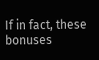If in fact, these bonuses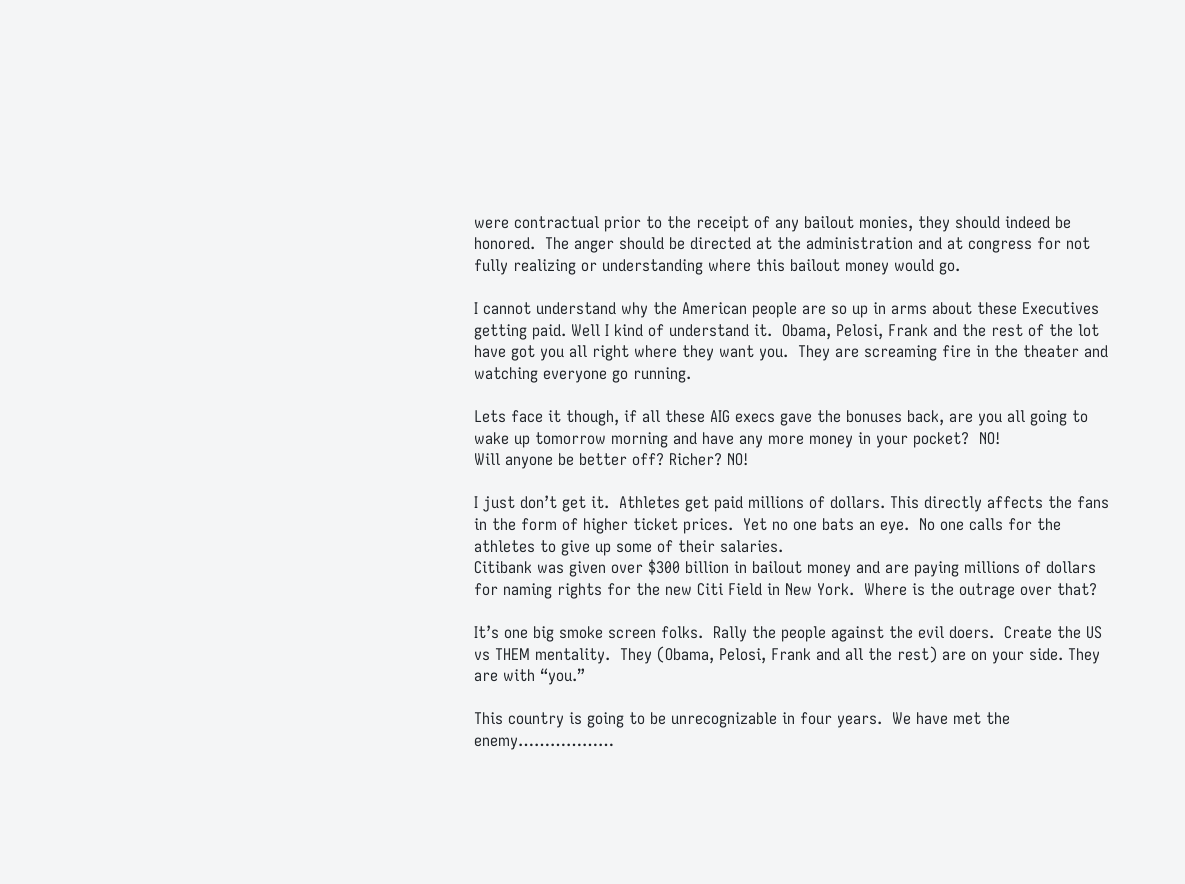were contractual prior to the receipt of any bailout monies, they should indeed be honored.  The anger should be directed at the administration and at congress for not fully realizing or understanding where this bailout money would go.

I cannot understand why the American people are so up in arms about these Executives getting paid. Well I kind of understand it.  Obama, Pelosi, Frank and the rest of the lot have got you all right where they want you.  They are screaming fire in the theater and watching everyone go running.

Lets face it though, if all these AIG execs gave the bonuses back, are you all going to wake up tomorrow morning and have any more money in your pocket?  NO!
Will anyone be better off? Richer? NO!

I just don’t get it.  Athletes get paid millions of dollars. This directly affects the fans in the form of higher ticket prices.  Yet no one bats an eye.  No one calls for the athletes to give up some of their salaries.
Citibank was given over $300 billion in bailout money and are paying millions of dollars for naming rights for the new Citi Field in New York.  Where is the outrage over that?

It’s one big smoke screen folks.  Rally the people against the evil doers.  Create the US vs THEM mentality.  They (Obama, Pelosi, Frank and all the rest) are on your side. They are with “you.”

This country is going to be unrecognizable in four years.  We have met the enemy………………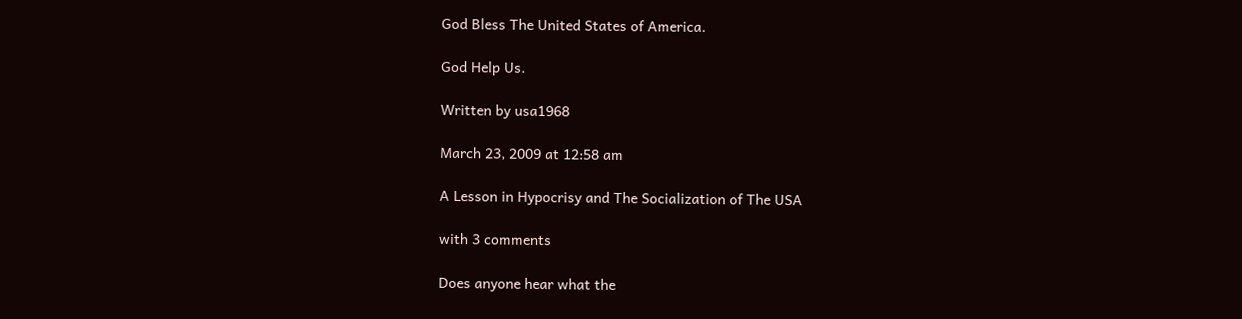God Bless The United States of America.

God Help Us.

Written by usa1968

March 23, 2009 at 12:58 am

A Lesson in Hypocrisy and The Socialization of The USA

with 3 comments

Does anyone hear what the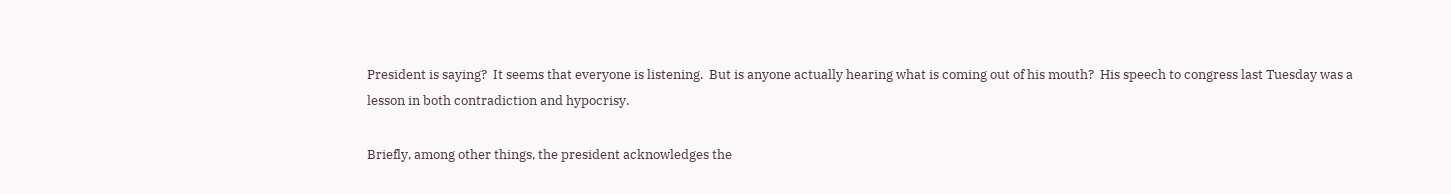President is saying?  It seems that everyone is listening.  But is anyone actually hearing what is coming out of his mouth?  His speech to congress last Tuesday was a lesson in both contradiction and hypocrisy.

Briefly, among other things, the president acknowledges the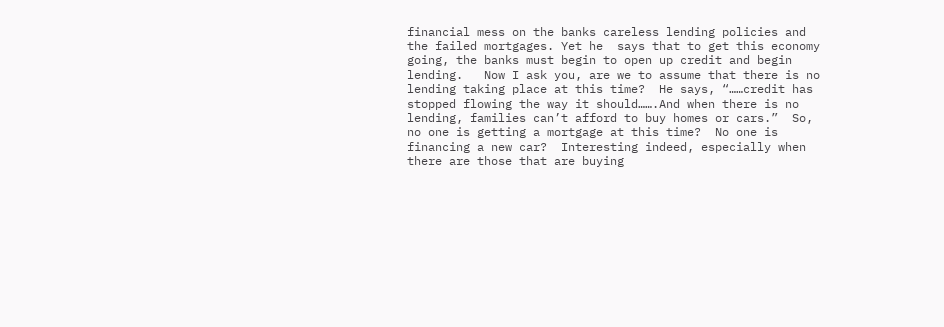financial mess on the banks careless lending policies and the failed mortgages. Yet he  says that to get this economy going, the banks must begin to open up credit and begin lending.   Now I ask you, are we to assume that there is no lending taking place at this time?  He says, “……credit has stopped flowing the way it should…….And when there is no lending, families can’t afford to buy homes or cars.”  So, no one is getting a mortgage at this time?  No one is financing a new car?  Interesting indeed, especially when there are those that are buying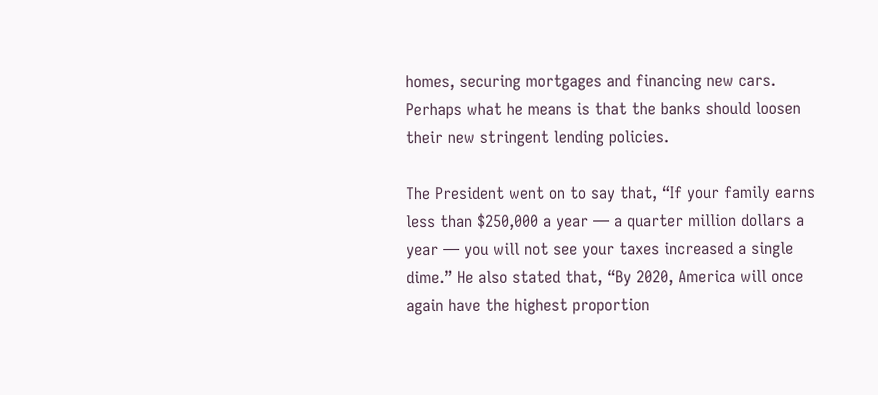homes, securing mortgages and financing new cars. Perhaps what he means is that the banks should loosen their new stringent lending policies.

The President went on to say that, “If your family earns less than $250,000 a year — a quarter million dollars a year — you will not see your taxes increased a single dime.” He also stated that, “By 2020, America will once again have the highest proportion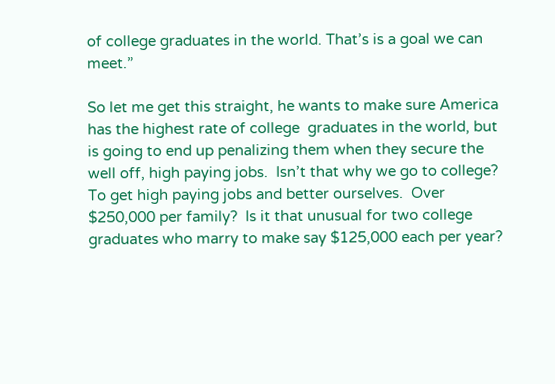of college graduates in the world. That’s is a goal we can meet.”

So let me get this straight, he wants to make sure America has the highest rate of college  graduates in the world, but is going to end up penalizing them when they secure the well off, high paying jobs.  Isn’t that why we go to college?  To get high paying jobs and better ourselves.  Over $250,000 per family?  Is it that unusual for two college graduates who marry to make say $125,000 each per year?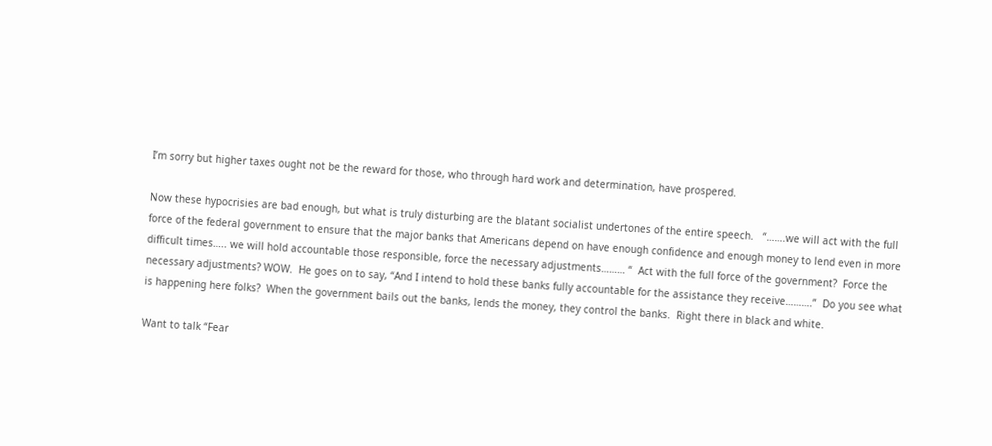I’m sorry but higher taxes ought not be the reward for those, who through hard work and determination, have prospered.

Now these hypocrisies are bad enough, but what is truly disturbing are the blatant socialist undertones of the entire speech.   “…….we will act with the full force of the federal government to ensure that the major banks that Americans depend on have enough confidence and enough money to lend even in more difficult times….. we will hold accountable those responsible, force the necessary adjustments……… “  Act with the full force of the government?  Force the necessary adjustments? WOW.  He goes on to say, “And I intend to hold these banks fully accountable for the assistance they receive……….”  Do you see what is happening here folks?  When the government bails out the banks, lends the money, they control the banks.  Right there in black and white.

Want to talk “Fear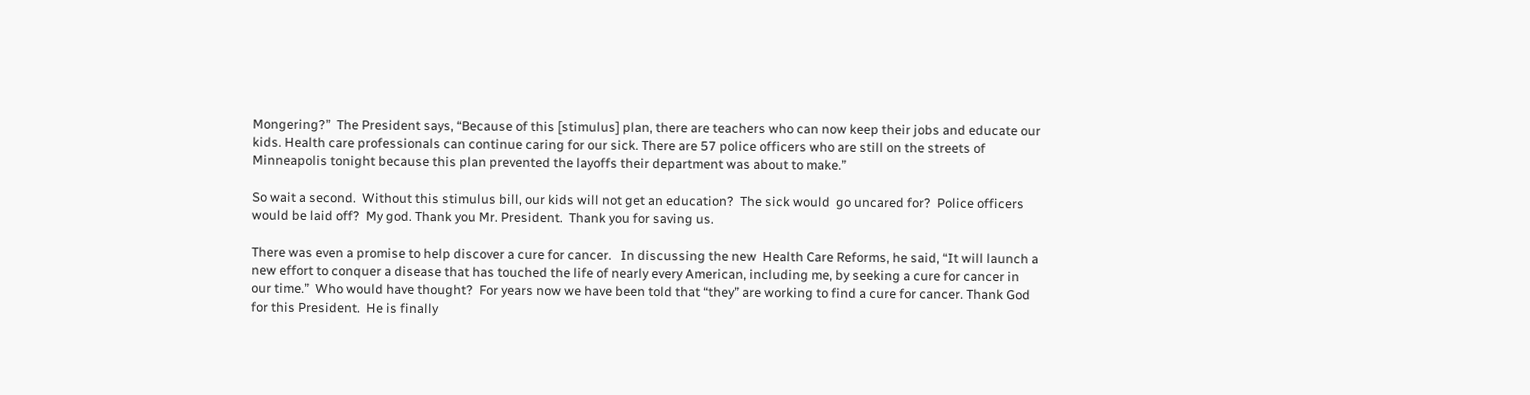Mongering?”  The President says, “Because of this [stimulus] plan, there are teachers who can now keep their jobs and educate our kids. Health care professionals can continue caring for our sick. There are 57 police officers who are still on the streets of Minneapolis tonight because this plan prevented the layoffs their department was about to make.”

So wait a second.  Without this stimulus bill, our kids will not get an education?  The sick would  go uncared for?  Police officers would be laid off?  My god. Thank you Mr. President.  Thank you for saving us.

There was even a promise to help discover a cure for cancer.   In discussing the new  Health Care Reforms, he said, “It will launch a new effort to conquer a disease that has touched the life of nearly every American, including me, by seeking a cure for cancer in our time.”  Who would have thought?  For years now we have been told that “they” are working to find a cure for cancer. Thank God for this President.  He is finally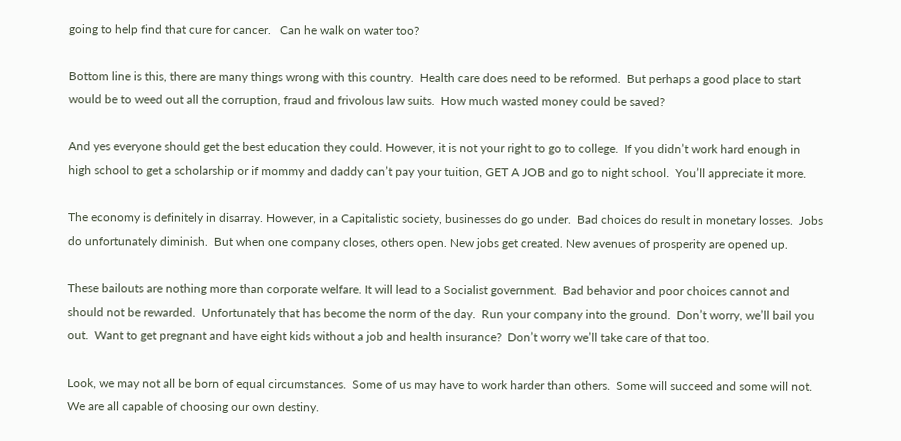going to help find that cure for cancer.   Can he walk on water too?

Bottom line is this, there are many things wrong with this country.  Health care does need to be reformed.  But perhaps a good place to start would be to weed out all the corruption, fraud and frivolous law suits.  How much wasted money could be saved?

And yes everyone should get the best education they could. However, it is not your right to go to college.  If you didn’t work hard enough in high school to get a scholarship or if mommy and daddy can’t pay your tuition, GET A JOB and go to night school.  You’ll appreciate it more.

The economy is definitely in disarray. However, in a Capitalistic society, businesses do go under.  Bad choices do result in monetary losses.  Jobs do unfortunately diminish.  But when one company closes, others open. New jobs get created. New avenues of prosperity are opened up.

These bailouts are nothing more than corporate welfare. It will lead to a Socialist government.  Bad behavior and poor choices cannot and should not be rewarded.  Unfortunately that has become the norm of the day.  Run your company into the ground.  Don’t worry, we’ll bail you out.  Want to get pregnant and have eight kids without a job and health insurance?  Don’t worry we’ll take care of that too.

Look, we may not all be born of equal circumstances.  Some of us may have to work harder than others.  Some will succeed and some will not.  We are all capable of choosing our own destiny.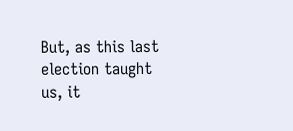But, as this last election taught us, it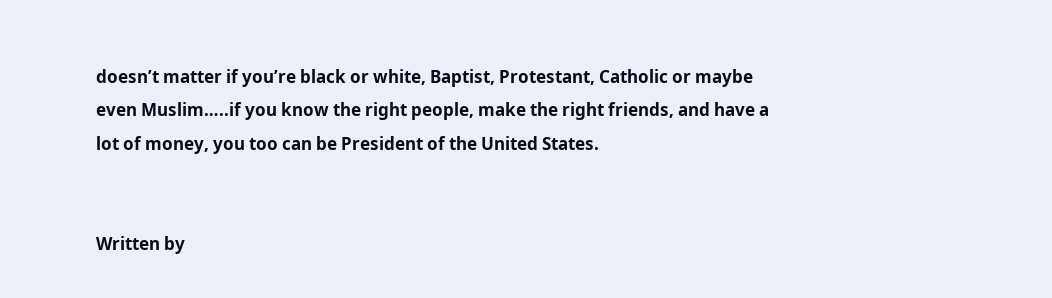doesn’t matter if you’re black or white, Baptist, Protestant, Catholic or maybe even Muslim…..if you know the right people, make the right friends, and have a lot of money, you too can be President of the United States.


Written by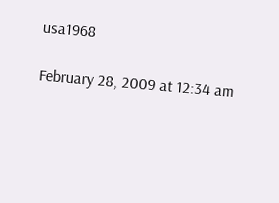usa1968

February 28, 2009 at 12:34 am